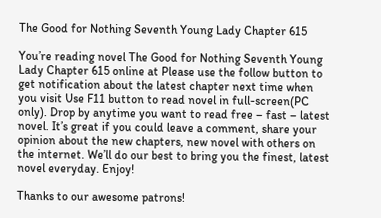The Good for Nothing Seventh Young Lady Chapter 615

You’re reading novel The Good for Nothing Seventh Young Lady Chapter 615 online at Please use the follow button to get notification about the latest chapter next time when you visit Use F11 button to read novel in full-screen(PC only). Drop by anytime you want to read free – fast – latest novel. It’s great if you could leave a comment, share your opinion about the new chapters, new novel with others on the internet. We’ll do our best to bring you the finest, latest novel everyday. Enjoy!

Thanks to our awesome patrons!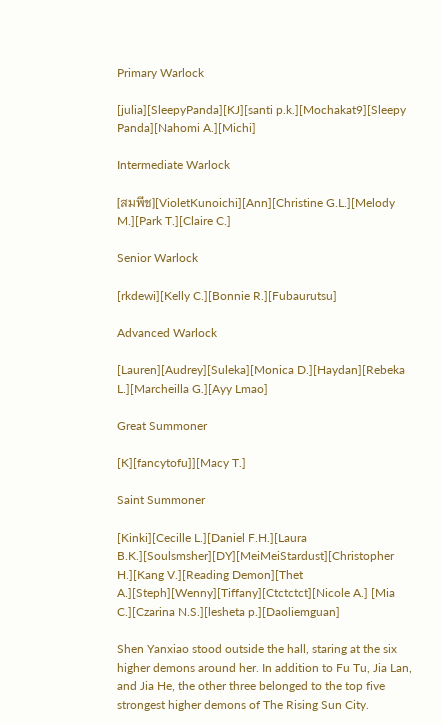Primary Warlock

[julia][SleepyPanda][KJ][santi p.k.][Mochakat9][Sleepy Panda][Nahomi A.][Michi]

Intermediate Warlock

[สมพีช][VioletKunoichi][Ann][Christine G.L.][Melody M.][Park T.][Claire C.]

Senior Warlock

[rkdewi][Kelly C.][Bonnie R.][Fubaurutsu]

Advanced Warlock

[Lauren][Audrey][Suleka][Monica D.][Haydan][Rebeka L.][Marcheilla G.][Ayy Lmao]

Great Summoner

[K][fancytofu]][Macy T.]

Saint Summoner

[Kinki][Cecille L.][Daniel F.H.][Laura B.K.][Soulsmsher][DY][MeiMeiStardust][Christopher H.][Kang V.][Reading Demon][Thet A.][Steph][Wenny][Tiffany][Ctctctct][Nicole A.] [Mia C.][Czarina N.S.][lesheta p.][Daoliemguan]

Shen Yanxiao stood outside the hall, staring at the six higher demons around her. In addition to Fu Tu, Jia Lan, and Jia He, the other three belonged to the top five strongest higher demons of The Rising Sun City.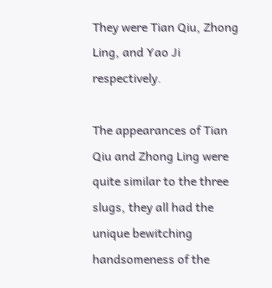They were Tian Qiu, Zhong Ling, and Yao Ji respectively.

The appearances of Tian Qiu and Zhong Ling were quite similar to the three slugs, they all had the unique bewitching handsomeness of the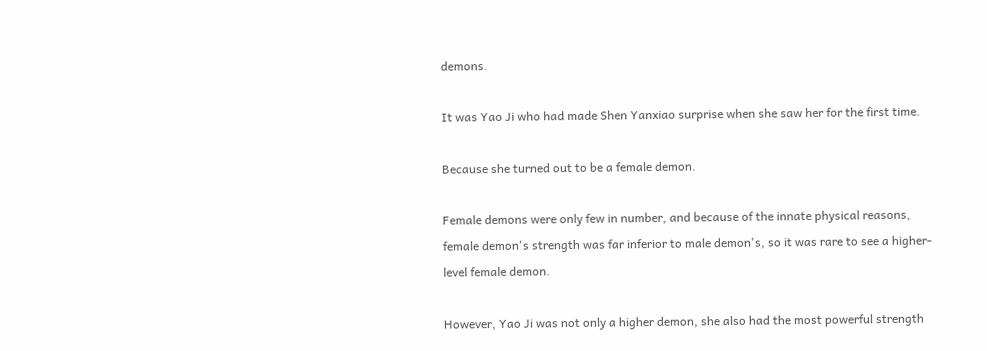demons.

It was Yao Ji who had made Shen Yanxiao surprise when she saw her for the first time.

Because she turned out to be a female demon.

Female demons were only few in number, and because of the innate physical reasons, female demon's strength was far inferior to male demon's, so it was rare to see a higher-level female demon.

However, Yao Ji was not only a higher demon, she also had the most powerful strength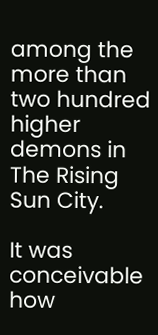among the more than two hundred higher demons in The Rising Sun City.

It was conceivable how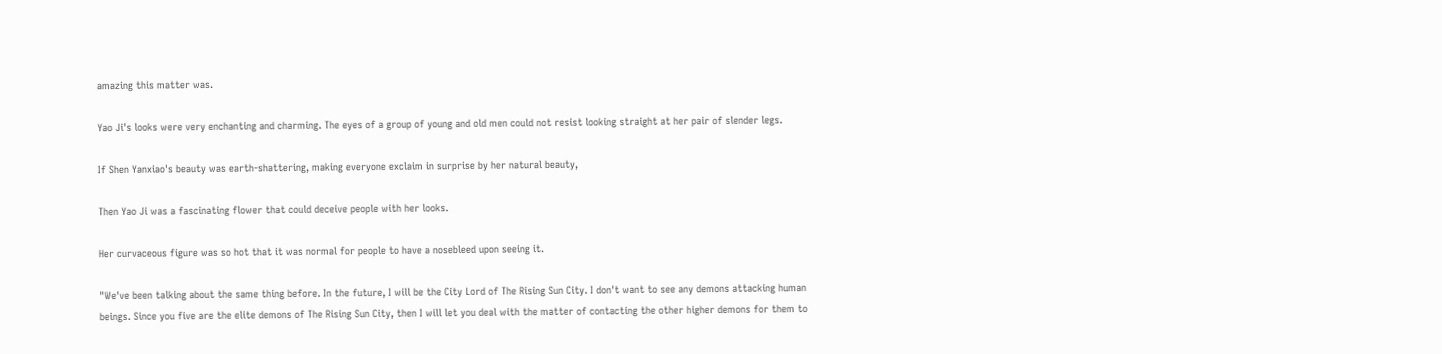amazing this matter was.

Yao Ji's looks were very enchanting and charming. The eyes of a group of young and old men could not resist looking straight at her pair of slender legs.

If Shen Yanxiao's beauty was earth-shattering, making everyone exclaim in surprise by her natural beauty,

Then Yao Ji was a fascinating flower that could deceive people with her looks.

Her curvaceous figure was so hot that it was normal for people to have a nosebleed upon seeing it.

"We've been talking about the same thing before. In the future, I will be the City Lord of The Rising Sun City. I don't want to see any demons attacking human beings. Since you five are the elite demons of The Rising Sun City, then I will let you deal with the matter of contacting the other higher demons for them to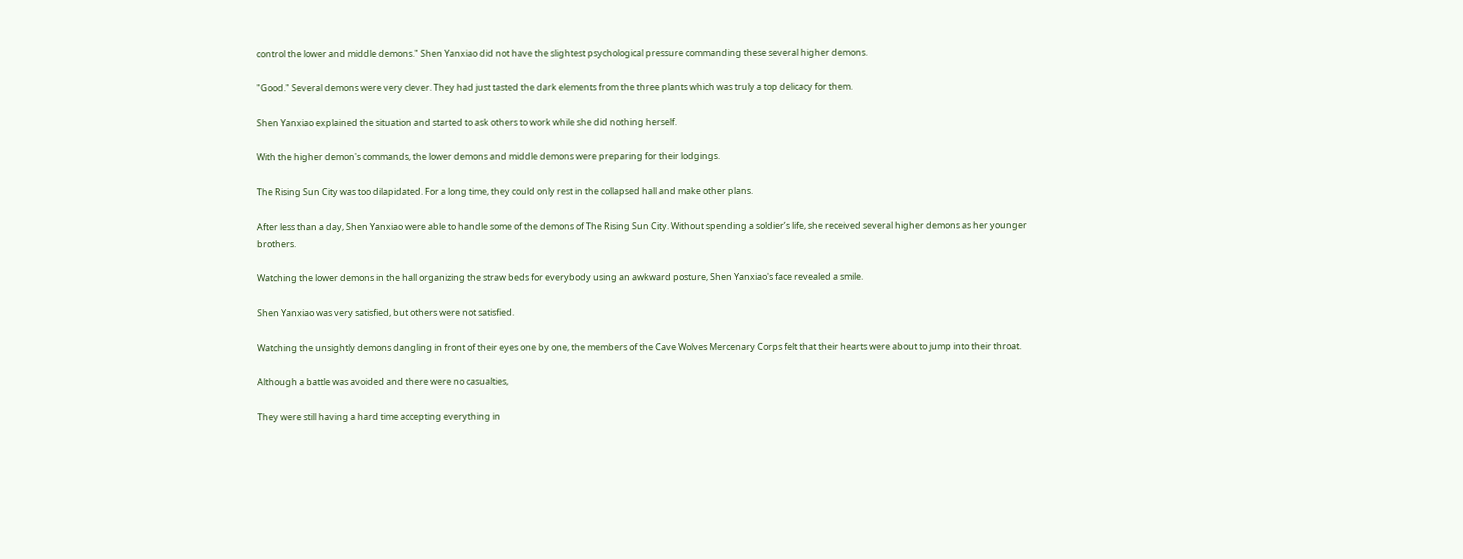control the lower and middle demons." Shen Yanxiao did not have the slightest psychological pressure commanding these several higher demons.

"Good." Several demons were very clever. They had just tasted the dark elements from the three plants which was truly a top delicacy for them.

Shen Yanxiao explained the situation and started to ask others to work while she did nothing herself.

With the higher demon's commands, the lower demons and middle demons were preparing for their lodgings.

The Rising Sun City was too dilapidated. For a long time, they could only rest in the collapsed hall and make other plans.

After less than a day, Shen Yanxiao were able to handle some of the demons of The Rising Sun City. Without spending a soldier’s life, she received several higher demons as her younger brothers.

Watching the lower demons in the hall organizing the straw beds for everybody using an awkward posture, Shen Yanxiao's face revealed a smile.

Shen Yanxiao was very satisfied, but others were not satisfied.

Watching the unsightly demons dangling in front of their eyes one by one, the members of the Cave Wolves Mercenary Corps felt that their hearts were about to jump into their throat.

Although a battle was avoided and there were no casualties,

They were still having a hard time accepting everything in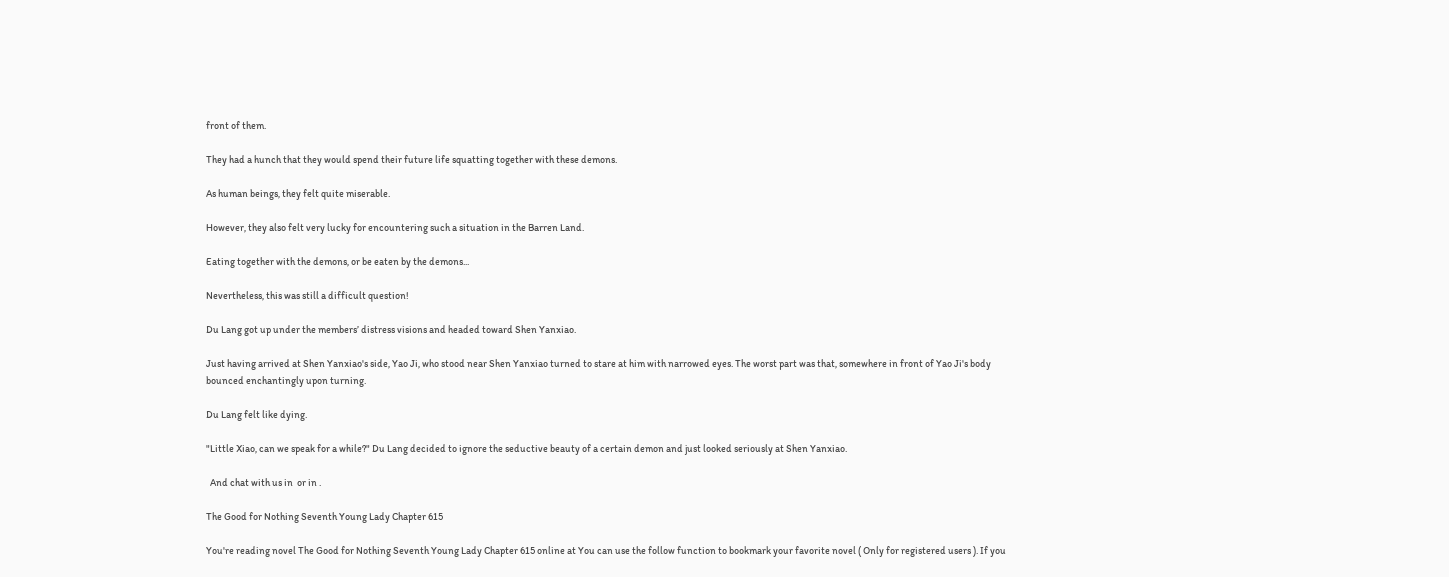front of them.

They had a hunch that they would spend their future life squatting together with these demons.

As human beings, they felt quite miserable.

However, they also felt very lucky for encountering such a situation in the Barren Land.

Eating together with the demons, or be eaten by the demons...

Nevertheless, this was still a difficult question!

Du Lang got up under the members’ distress visions and headed toward Shen Yanxiao.

Just having arrived at Shen Yanxiao's side, Yao Ji, who stood near Shen Yanxiao turned to stare at him with narrowed eyes. The worst part was that, somewhere in front of Yao Ji's body bounced enchantingly upon turning.

Du Lang felt like dying.

"Little Xiao, can we speak for a while?" Du Lang decided to ignore the seductive beauty of a certain demon and just looked seriously at Shen Yanxiao.

  And chat with us in  or in .

The Good for Nothing Seventh Young Lady Chapter 615

You're reading novel The Good for Nothing Seventh Young Lady Chapter 615 online at You can use the follow function to bookmark your favorite novel ( Only for registered users ). If you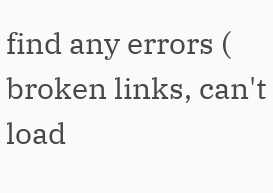find any errors ( broken links, can't load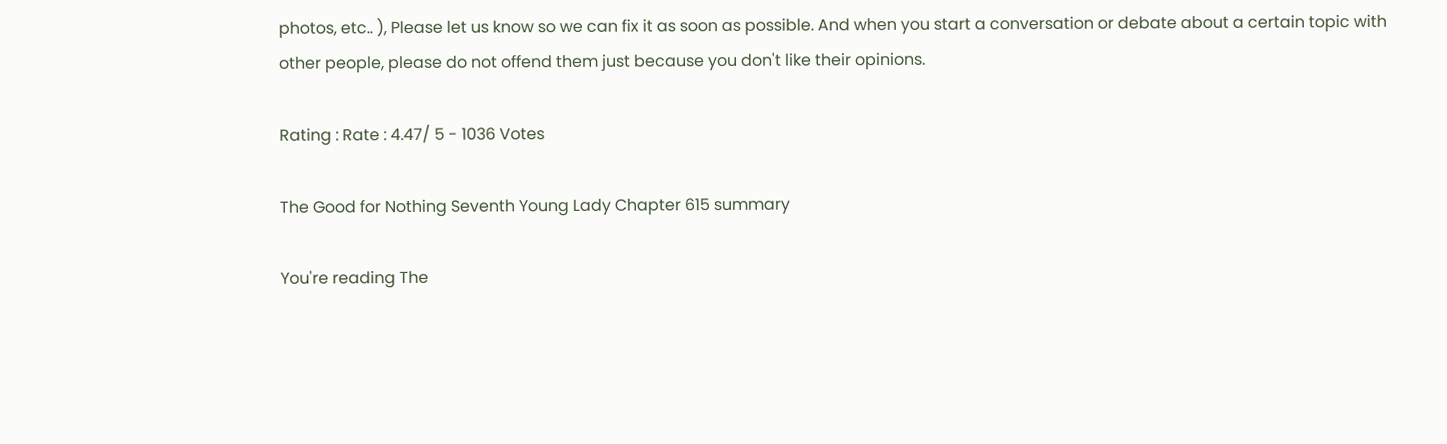photos, etc.. ), Please let us know so we can fix it as soon as possible. And when you start a conversation or debate about a certain topic with other people, please do not offend them just because you don't like their opinions.

Rating : Rate : 4.47/ 5 - 1036 Votes

The Good for Nothing Seventh Young Lady Chapter 615 summary

You're reading The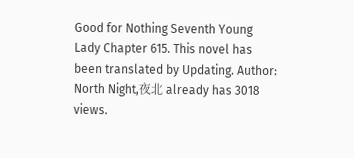Good for Nothing Seventh Young Lady Chapter 615. This novel has been translated by Updating. Author: North Night,夜北 already has 3018 views.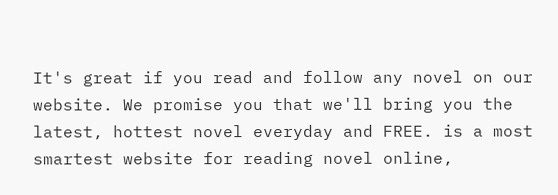It's great if you read and follow any novel on our website. We promise you that we'll bring you the latest, hottest novel everyday and FREE. is a most smartest website for reading novel online,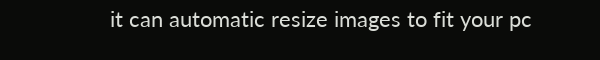it can automatic resize images to fit your pc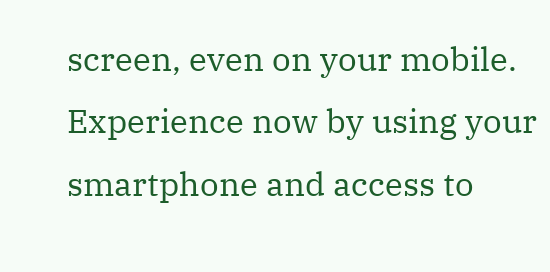screen, even on your mobile. Experience now by using your smartphone and access to